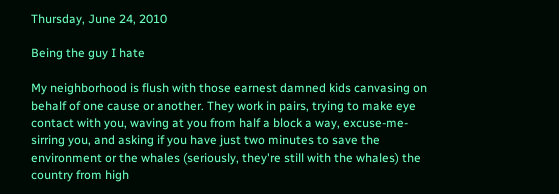Thursday, June 24, 2010

Being the guy I hate

My neighborhood is flush with those earnest damned kids canvasing on behalf of one cause or another. They work in pairs, trying to make eye contact with you, waving at you from half a block a way, excuse-me-sirring you, and asking if you have just two minutes to save the environment or the whales (seriously, they're still with the whales) the country from high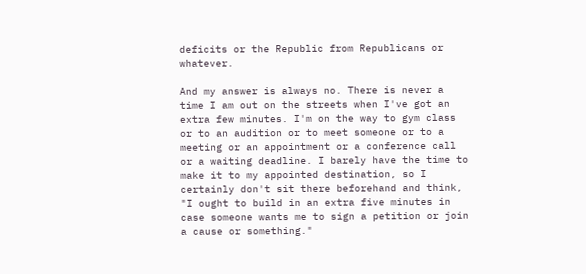deficits or the Republic from Republicans or whatever.

And my answer is always no. There is never a time I am out on the streets when I've got an extra few minutes. I'm on the way to gym class or to an audition or to meet someone or to a meeting or an appointment or a conference call or a waiting deadline. I barely have the time to make it to my appointed destination, so I certainly don't sit there beforehand and think, "I ought to build in an extra five minutes in case someone wants me to sign a petition or join a cause or something."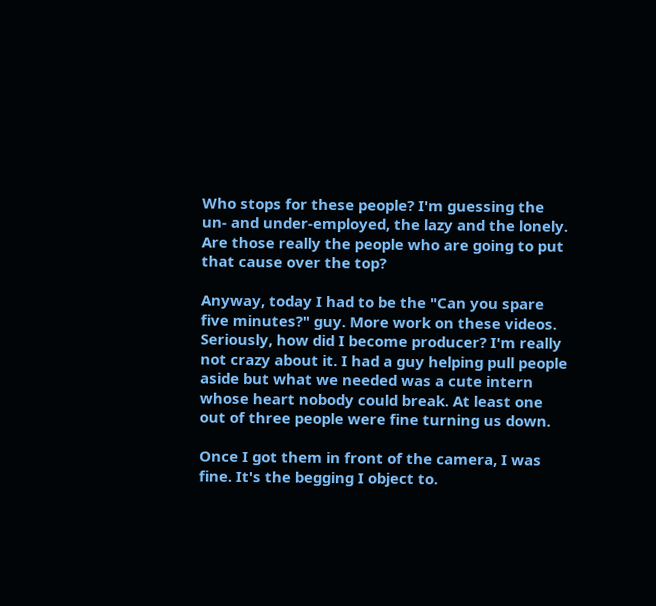Who stops for these people? I'm guessing the un- and under-employed, the lazy and the lonely. Are those really the people who are going to put that cause over the top?

Anyway, today I had to be the "Can you spare five minutes?" guy. More work on these videos. Seriously, how did I become producer? I'm really not crazy about it. I had a guy helping pull people aside but what we needed was a cute intern whose heart nobody could break. At least one out of three people were fine turning us down.

Once I got them in front of the camera, I was fine. It's the begging I object to.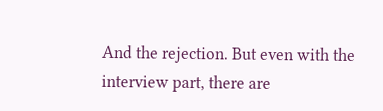And the rejection. But even with the interview part, there are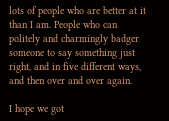lots of people who are better at it than I am. People who can politely and charmingly badger someone to say something just right, and in five different ways, and then over and over again.

I hope we got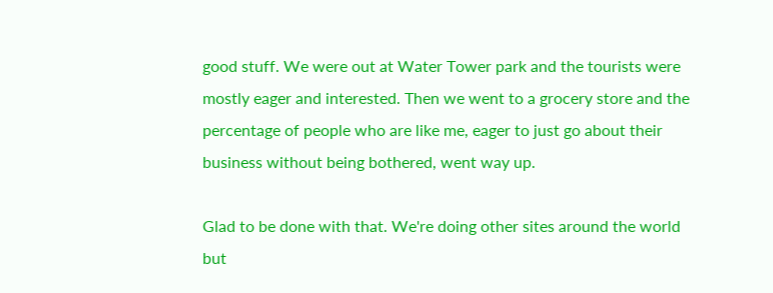good stuff. We were out at Water Tower park and the tourists were mostly eager and interested. Then we went to a grocery store and the percentage of people who are like me, eager to just go about their business without being bothered, went way up.

Glad to be done with that. We're doing other sites around the world but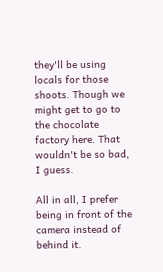they'll be using locals for those shoots. Though we might get to go to the chocolate factory here. That wouldn't be so bad, I guess.

All in all, I prefer being in front of the camera instead of behind it.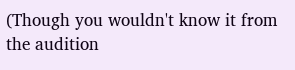(Though you wouldn't know it from the audition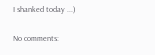I shanked today ...)

No comments: